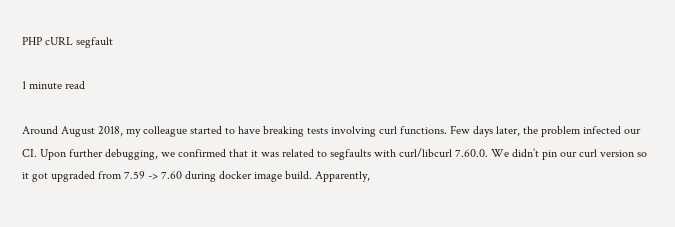PHP cURL segfault

1 minute read

Around August 2018, my colleague started to have breaking tests involving curl functions. Few days later, the problem infected our CI. Upon further debugging, we confirmed that it was related to segfaults with curl/libcurl 7.60.0. We didn’t pin our curl version so it got upgraded from 7.59 -> 7.60 during docker image build. Apparently,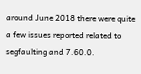around June 2018 there were quite a few issues reported related to segfaulting and 7.60.0.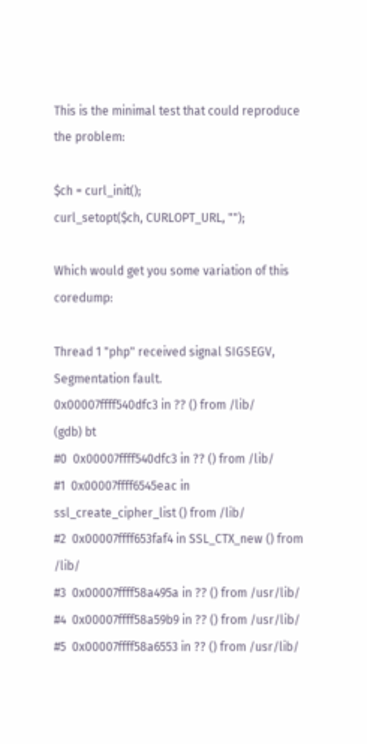This is the minimal test that could reproduce the problem:

$ch = curl_init();
curl_setopt($ch, CURLOPT_URL, "");

Which would get you some variation of this coredump:

Thread 1 "php" received signal SIGSEGV, Segmentation fault.
0x00007ffff540dfc3 in ?? () from /lib/
(gdb) bt
#0  0x00007ffff540dfc3 in ?? () from /lib/
#1  0x00007ffff6545eac in ssl_create_cipher_list () from /lib/
#2  0x00007ffff653faf4 in SSL_CTX_new () from /lib/
#3  0x00007ffff58a495a in ?? () from /usr/lib/
#4  0x00007ffff58a59b9 in ?? () from /usr/lib/
#5  0x00007ffff58a6553 in ?? () from /usr/lib/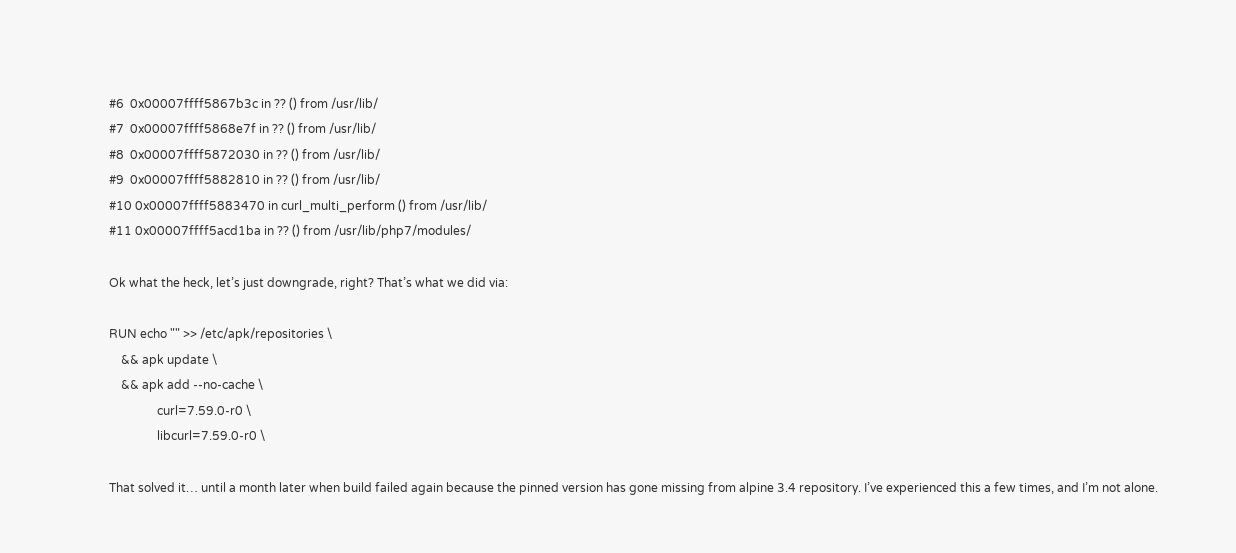#6  0x00007ffff5867b3c in ?? () from /usr/lib/
#7  0x00007ffff5868e7f in ?? () from /usr/lib/
#8  0x00007ffff5872030 in ?? () from /usr/lib/
#9  0x00007ffff5882810 in ?? () from /usr/lib/
#10 0x00007ffff5883470 in curl_multi_perform () from /usr/lib/
#11 0x00007ffff5acd1ba in ?? () from /usr/lib/php7/modules/

Ok what the heck, let’s just downgrade, right? That’s what we did via:

RUN echo "" >> /etc/apk/repositories \
    && apk update \
    && apk add --no-cache \
                curl=7.59.0-r0 \
                libcurl=7.59.0-r0 \

That solved it… until a month later when build failed again because the pinned version has gone missing from alpine 3.4 repository. I’ve experienced this a few times, and I’m not alone.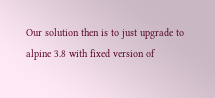Our solution then is to just upgrade to alpine 3.8 with fixed version of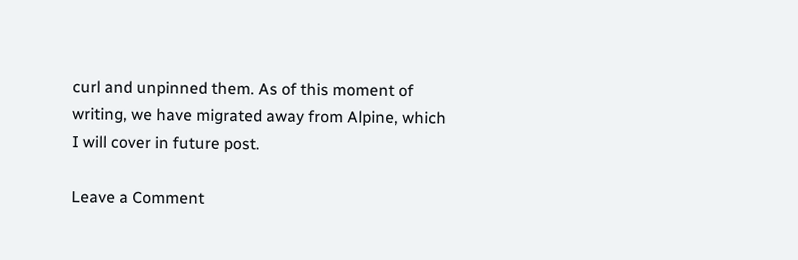curl and unpinned them. As of this moment of writing, we have migrated away from Alpine, which I will cover in future post.

Leave a Comment